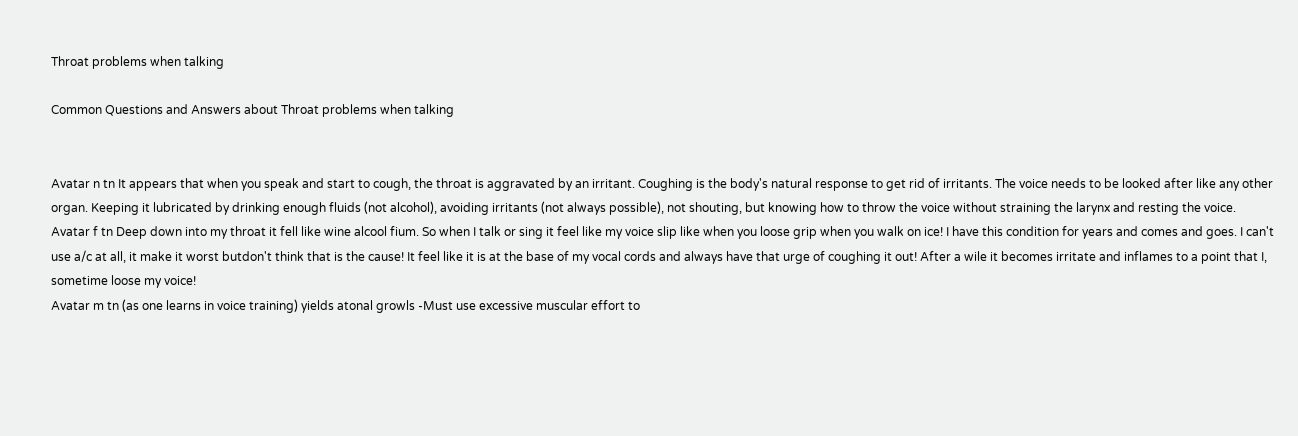Throat problems when talking

Common Questions and Answers about Throat problems when talking


Avatar n tn It appears that when you speak and start to cough, the throat is aggravated by an irritant. Coughing is the body's natural response to get rid of irritants. The voice needs to be looked after like any other organ. Keeping it lubricated by drinking enough fluids (not alcohol), avoiding irritants (not always possible), not shouting, but knowing how to throw the voice without straining the larynx and resting the voice.
Avatar f tn Deep down into my throat it fell like wine alcool fium. So when I talk or sing it feel like my voice slip like when you loose grip when you walk on ice! I have this condition for years and comes and goes. I can't use a/c at all, it make it worst butdon't think that is the cause! It feel like it is at the base of my vocal cords and always have that urge of coughing it out! After a wile it becomes irritate and inflames to a point that I, sometime loose my voice!
Avatar m tn (as one learns in voice training) yields atonal growls -Must use excessive muscular effort to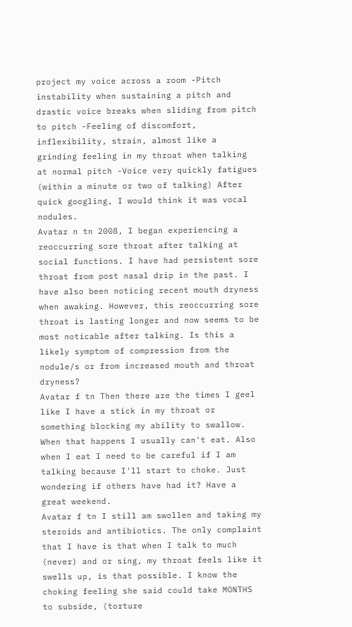project my voice across a room -Pitch instability when sustaining a pitch and drastic voice breaks when sliding from pitch to pitch -Feeling of discomfort, inflexibility, strain, almost like a grinding feeling in my throat when talking at normal pitch -Voice very quickly fatigues (within a minute or two of talking) After quick googling, I would think it was vocal nodules.
Avatar n tn 2008, I began experiencing a reoccurring sore throat after talking at social functions. I have had persistent sore throat from post nasal drip in the past. I have also been noticing recent mouth dryness when awaking. However, this reoccurring sore throat is lasting longer and now seems to be most noticable after talking. Is this a likely symptom of compression from the nodule/s or from increased mouth and throat dryness?
Avatar f tn Then there are the times I geel like I have a stick in my throat or something blocking my ability to swallow. When that happens I usually can't eat. Also when I eat I need to be careful if I am talking because I'll start to choke. Just wondering if others have had it? Have a great weekend.
Avatar f tn I still am swollen and taking my steroids and antibiotics. The only complaint that I have is that when I talk to much (never) and or sing, my throat feels like it swells up, is that possible. I know the choking feeling she said could take MONTHS to subside, (torture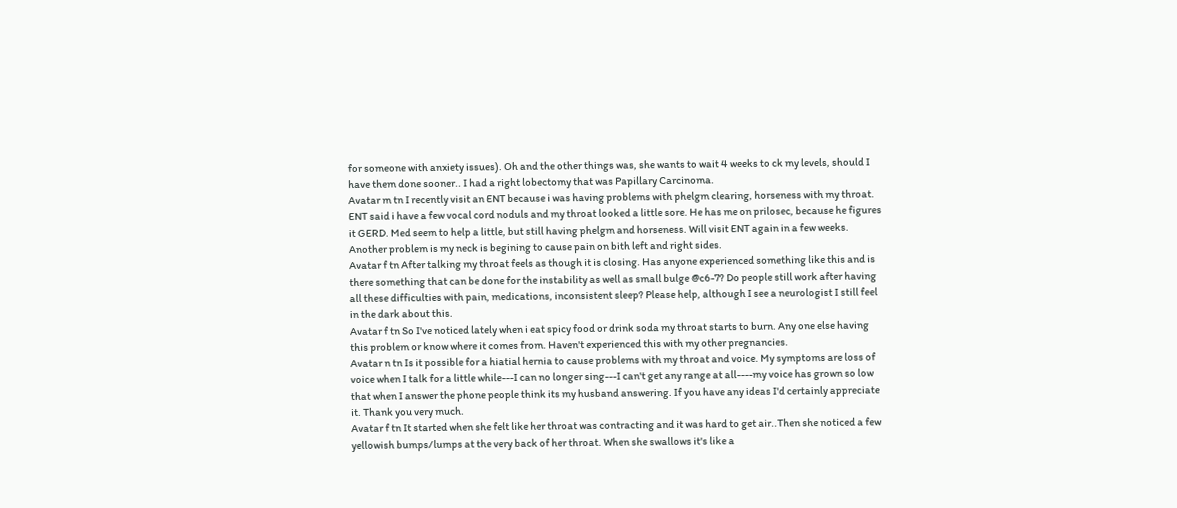for someone with anxiety issues). Oh and the other things was, she wants to wait 4 weeks to ck my levels, should I have them done sooner.. I had a right lobectomy that was Papillary Carcinoma.
Avatar m tn I recently visit an ENT because i was having problems with phelgm clearing, horseness with my throat. ENT said i have a few vocal cord noduls and my throat looked a little sore. He has me on prilosec, because he figures it GERD. Med seem to help a little, but still having phelgm and horseness. Will visit ENT again in a few weeks. Another problem is my neck is begining to cause pain on bith left and right sides.
Avatar f tn After talking my throat feels as though it is closing. Has anyone experienced something like this and is there something that can be done for the instability as well as small bulge @c6-7? Do people still work after having all these difficulties with pain, medications, inconsistent sleep? Please help, although I see a neurologist I still feel in the dark about this.
Avatar f tn So I've noticed lately when i eat spicy food or drink soda my throat starts to burn. Any one else having this problem or know where it comes from. Haven't experienced this with my other pregnancies.
Avatar n tn Is it possible for a hiatial hernia to cause problems with my throat and voice. My symptoms are loss of voice when I talk for a little while---I can no longer sing---I can't get any range at all----my voice has grown so low that when I answer the phone people think its my husband answering. If you have any ideas I'd certainly appreciate it. Thank you very much.
Avatar f tn It started when she felt like her throat was contracting and it was hard to get air..Then she noticed a few yellowish bumps/lumps at the very back of her throat. When she swallows it's like a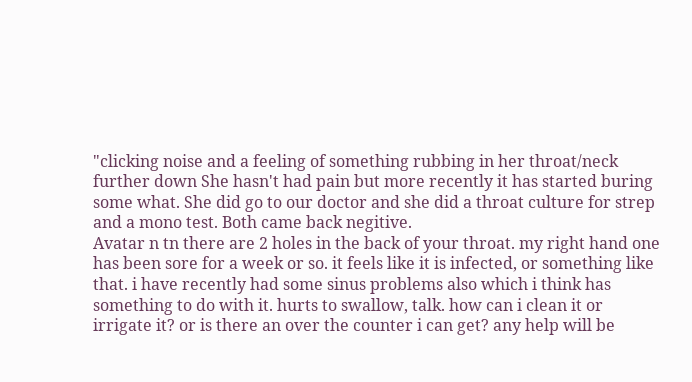"clicking noise and a feeling of something rubbing in her throat/neck further down She hasn't had pain but more recently it has started buring some what. She did go to our doctor and she did a throat culture for strep and a mono test. Both came back negitive.
Avatar n tn there are 2 holes in the back of your throat. my right hand one has been sore for a week or so. it feels like it is infected, or something like that. i have recently had some sinus problems also which i think has something to do with it. hurts to swallow, talk. how can i clean it or irrigate it? or is there an over the counter i can get? any help will be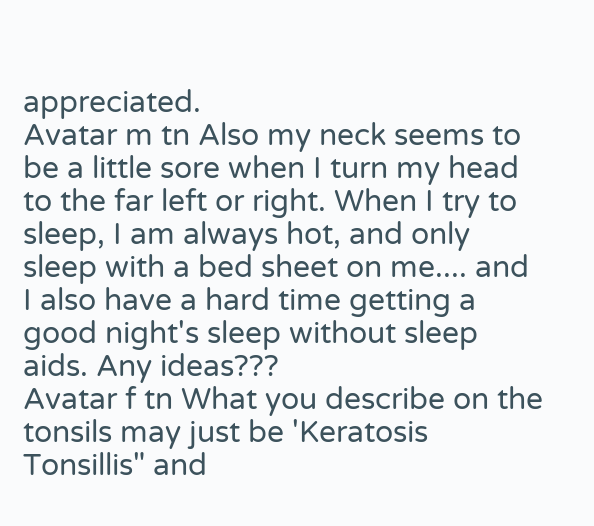appreciated.
Avatar m tn Also my neck seems to be a little sore when I turn my head to the far left or right. When I try to sleep, I am always hot, and only sleep with a bed sheet on me.... and I also have a hard time getting a good night's sleep without sleep aids. Any ideas???
Avatar f tn What you describe on the tonsils may just be 'Keratosis Tonsillis" and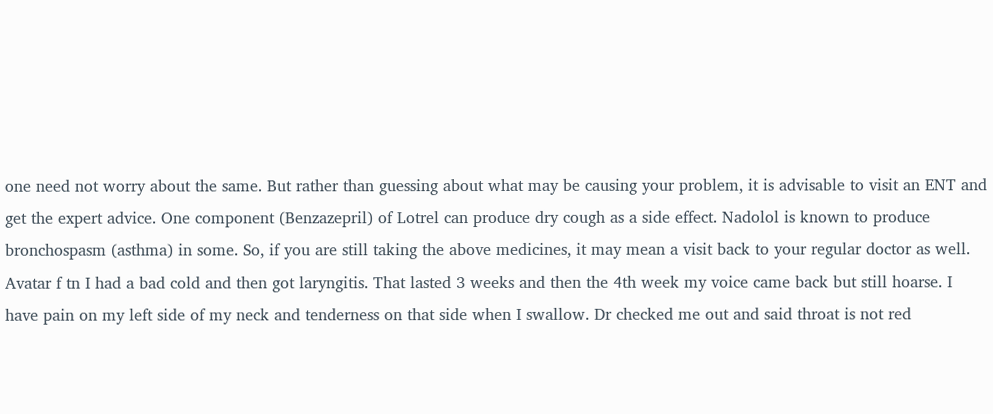one need not worry about the same. But rather than guessing about what may be causing your problem, it is advisable to visit an ENT and get the expert advice. One component (Benzazepril) of Lotrel can produce dry cough as a side effect. Nadolol is known to produce bronchospasm (asthma) in some. So, if you are still taking the above medicines, it may mean a visit back to your regular doctor as well.
Avatar f tn I had a bad cold and then got laryngitis. That lasted 3 weeks and then the 4th week my voice came back but still hoarse. I have pain on my left side of my neck and tenderness on that side when I swallow. Dr checked me out and said throat is not red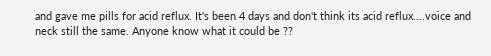and gave me pills for acid reflux. It's been 4 days and don't think its acid reflux....voice and neck still the same. Anyone know what it could be ??